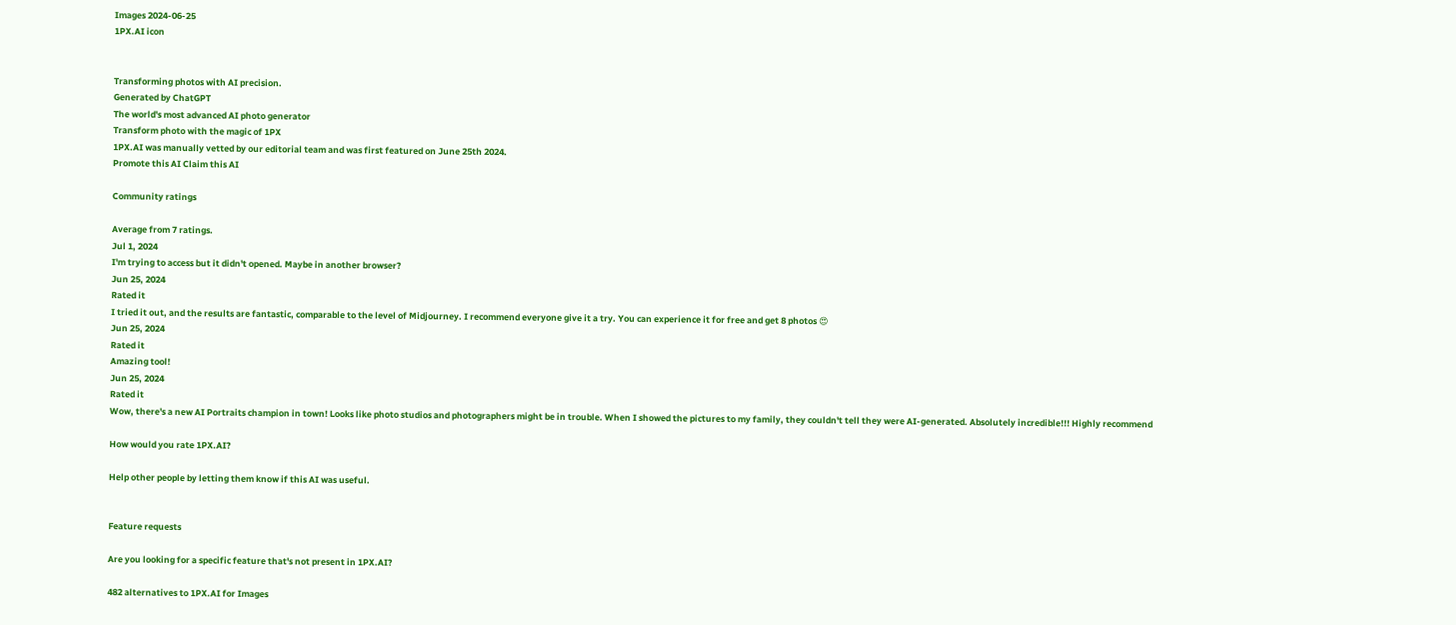Images 2024-06-25
1PX.AI icon


Transforming photos with AI precision.
Generated by ChatGPT
The world's most advanced AI photo generator
Transform photo with the magic of 1PX
1PX.AI was manually vetted by our editorial team and was first featured on June 25th 2024.
Promote this AI Claim this AI

Community ratings

Average from 7 ratings.
Jul 1, 2024
I'm trying to access but it didn't opened. Maybe in another browser?
Jun 25, 2024
Rated it
I tried it out, and the results are fantastic, comparable to the level of Midjourney. I recommend everyone give it a try. You can experience it for free and get 8 photos 😍
Jun 25, 2024
Rated it
Amazing tool!
Jun 25, 2024
Rated it
Wow, there's a new AI Portraits champion in town! Looks like photo studios and photographers might be in trouble. When I showed the pictures to my family, they couldn't tell they were AI-generated. Absolutely incredible!!! Highly recommend

How would you rate 1PX.AI?

Help other people by letting them know if this AI was useful.


Feature requests

Are you looking for a specific feature that's not present in 1PX.AI?

482 alternatives to 1PX.AI for Images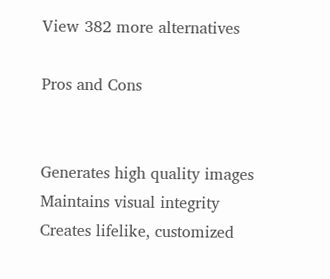View 382 more alternatives

Pros and Cons


Generates high quality images
Maintains visual integrity
Creates lifelike, customized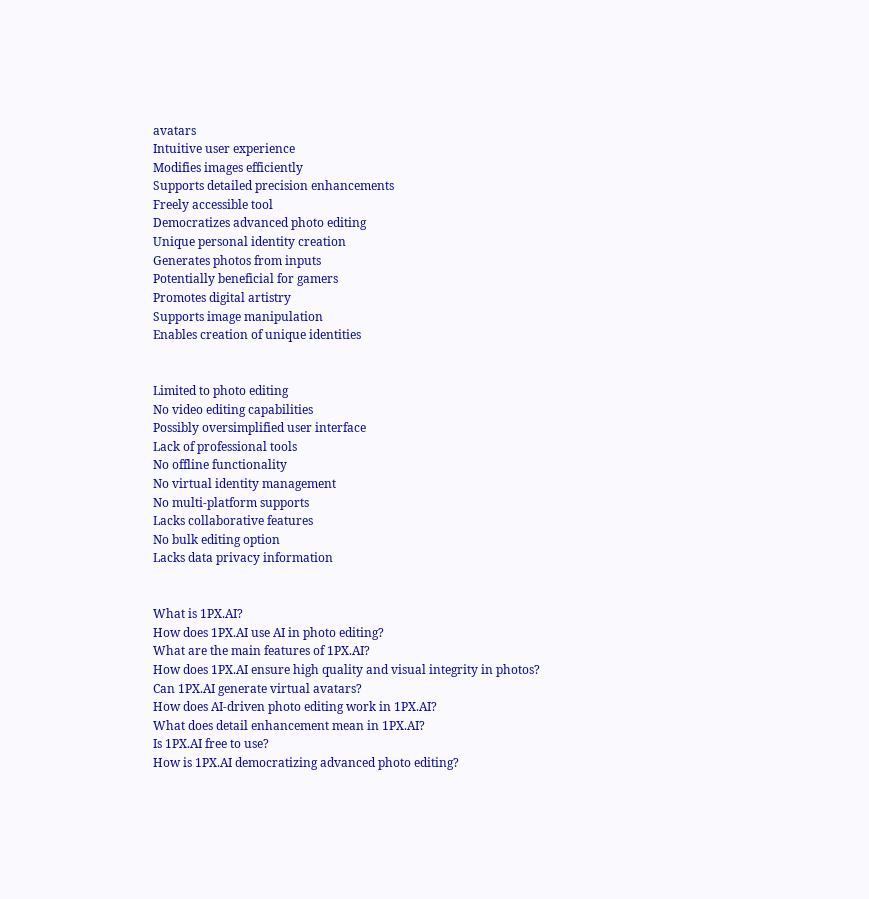avatars
Intuitive user experience
Modifies images efficiently
Supports detailed precision enhancements
Freely accessible tool
Democratizes advanced photo editing
Unique personal identity creation
Generates photos from inputs
Potentially beneficial for gamers
Promotes digital artistry
Supports image manipulation
Enables creation of unique identities


Limited to photo editing
No video editing capabilities
Possibly oversimplified user interface
Lack of professional tools
No offline functionality
No virtual identity management
No multi-platform supports
Lacks collaborative features
No bulk editing option
Lacks data privacy information


What is 1PX.AI?
How does 1PX.AI use AI in photo editing?
What are the main features of 1PX.AI?
How does 1PX.AI ensure high quality and visual integrity in photos?
Can 1PX.AI generate virtual avatars?
How does AI-driven photo editing work in 1PX.AI?
What does detail enhancement mean in 1PX.AI?
Is 1PX.AI free to use?
How is 1PX.AI democratizing advanced photo editing?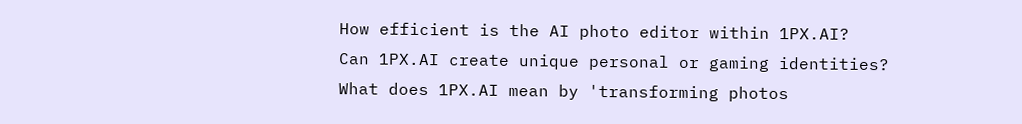How efficient is the AI photo editor within 1PX.AI?
Can 1PX.AI create unique personal or gaming identities?
What does 1PX.AI mean by 'transforming photos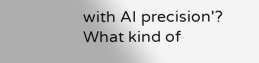with AI precision'?
What kind of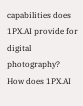capabilities does 1PX.AI provide for digital photography?
How does 1PX.AI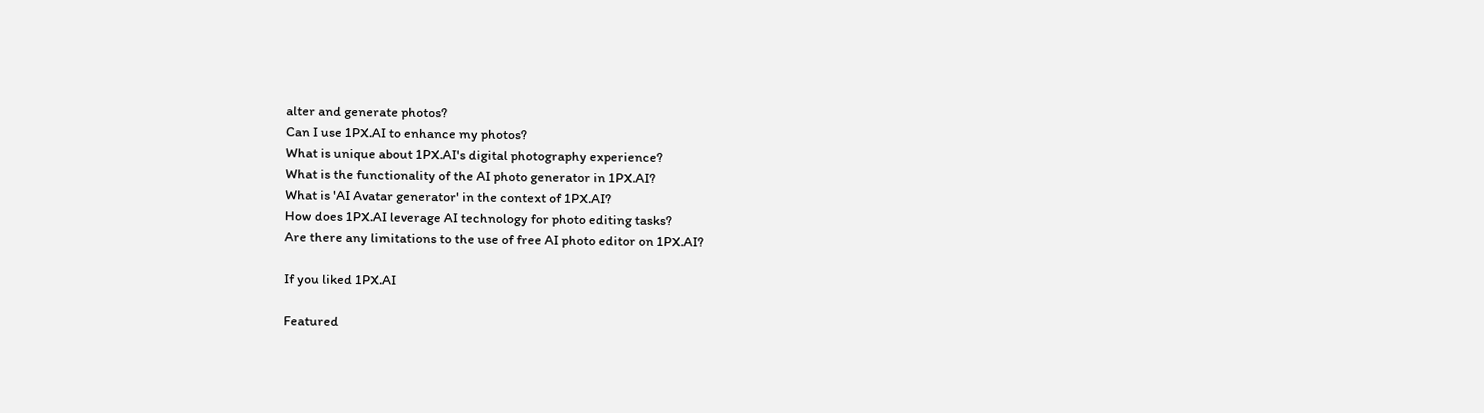alter and generate photos?
Can I use 1PX.AI to enhance my photos?
What is unique about 1PX.AI's digital photography experience?
What is the functionality of the AI photo generator in 1PX.AI?
What is 'AI Avatar generator' in the context of 1PX.AI?
How does 1PX.AI leverage AI technology for photo editing tasks?
Are there any limitations to the use of free AI photo editor on 1PX.AI?

If you liked 1PX.AI

Featured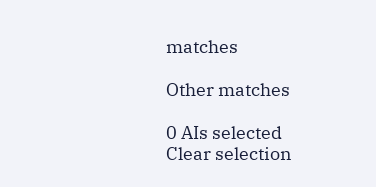matches

Other matches

0 AIs selected
Clear selection